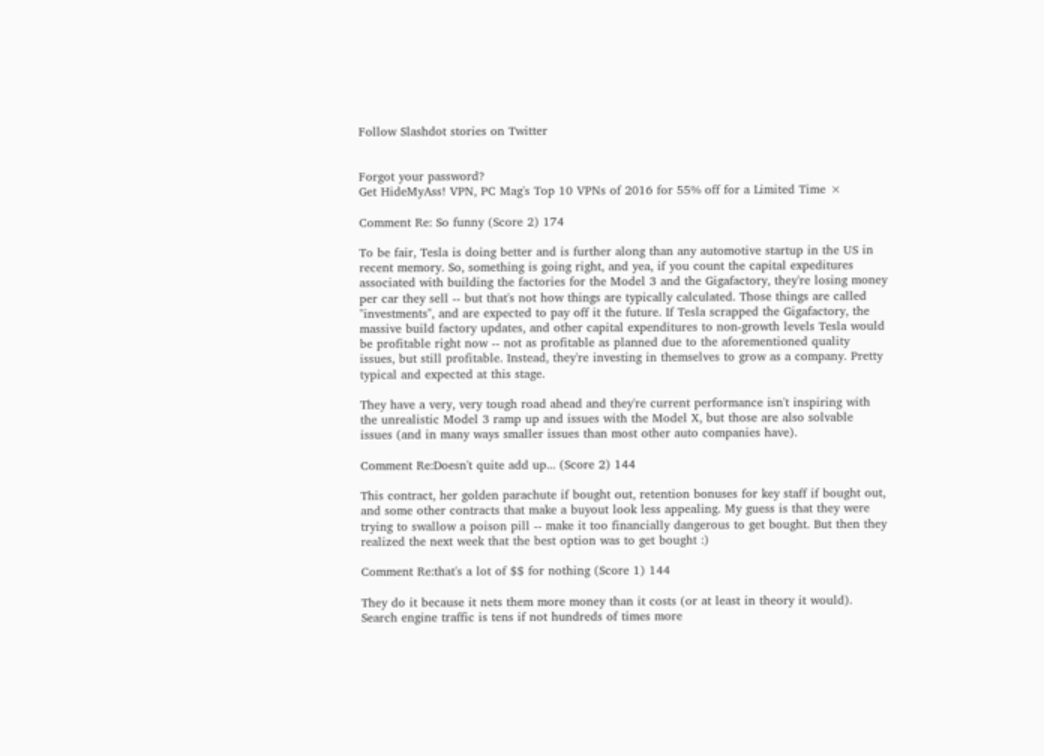Follow Slashdot stories on Twitter


Forgot your password?
Get HideMyAss! VPN, PC Mag's Top 10 VPNs of 2016 for 55% off for a Limited Time ×

Comment Re: So funny (Score 2) 174

To be fair, Tesla is doing better and is further along than any automotive startup in the US in recent memory. So, something is going right, and yea, if you count the capital expeditures associated with building the factories for the Model 3 and the Gigafactory, they're losing money per car they sell -- but that's not how things are typically calculated. Those things are called "investments", and are expected to pay off it the future. If Tesla scrapped the Gigafactory, the massive build factory updates, and other capital expenditures to non-growth levels Tesla would be profitable right now -- not as profitable as planned due to the aforementioned quality issues, but still profitable. Instead, they're investing in themselves to grow as a company. Pretty typical and expected at this stage.

They have a very, very tough road ahead and they're current performance isn't inspiring with the unrealistic Model 3 ramp up and issues with the Model X, but those are also solvable issues (and in many ways smaller issues than most other auto companies have).

Comment Re:Doesn't quite add up... (Score 2) 144

This contract, her golden parachute if bought out, retention bonuses for key staff if bought out, and some other contracts that make a buyout look less appealing. My guess is that they were trying to swallow a poison pill -- make it too financially dangerous to get bought. But then they realized the next week that the best option was to get bought :)

Comment Re:that's a lot of $$ for nothing (Score 1) 144

They do it because it nets them more money than it costs (or at least in theory it would). Search engine traffic is tens if not hundreds of times more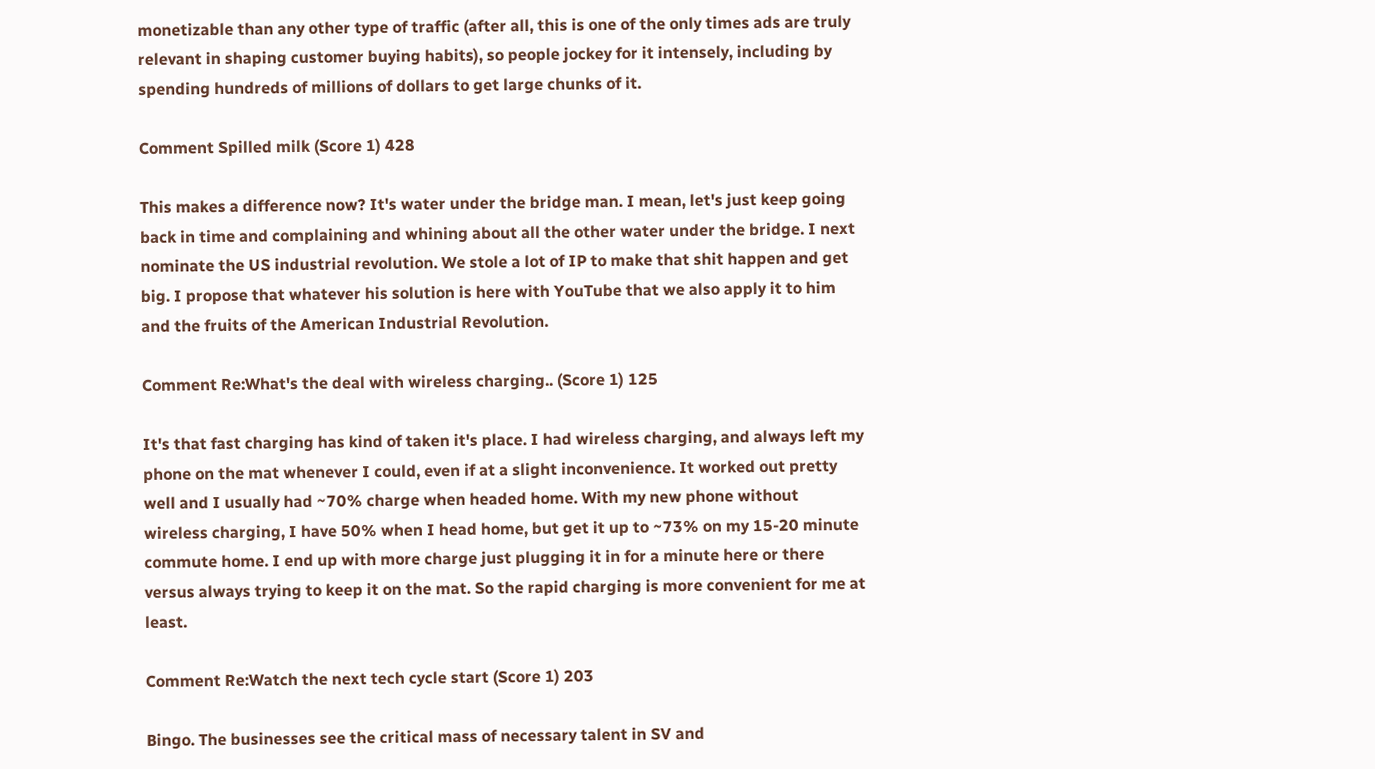monetizable than any other type of traffic (after all, this is one of the only times ads are truly relevant in shaping customer buying habits), so people jockey for it intensely, including by spending hundreds of millions of dollars to get large chunks of it.

Comment Spilled milk (Score 1) 428

This makes a difference now? It's water under the bridge man. I mean, let's just keep going back in time and complaining and whining about all the other water under the bridge. I next nominate the US industrial revolution. We stole a lot of IP to make that shit happen and get big. I propose that whatever his solution is here with YouTube that we also apply it to him and the fruits of the American Industrial Revolution.

Comment Re:What's the deal with wireless charging.. (Score 1) 125

It's that fast charging has kind of taken it's place. I had wireless charging, and always left my phone on the mat whenever I could, even if at a slight inconvenience. It worked out pretty well and I usually had ~70% charge when headed home. With my new phone without wireless charging, I have 50% when I head home, but get it up to ~73% on my 15-20 minute commute home. I end up with more charge just plugging it in for a minute here or there versus always trying to keep it on the mat. So the rapid charging is more convenient for me at least.

Comment Re:Watch the next tech cycle start (Score 1) 203

Bingo. The businesses see the critical mass of necessary talent in SV and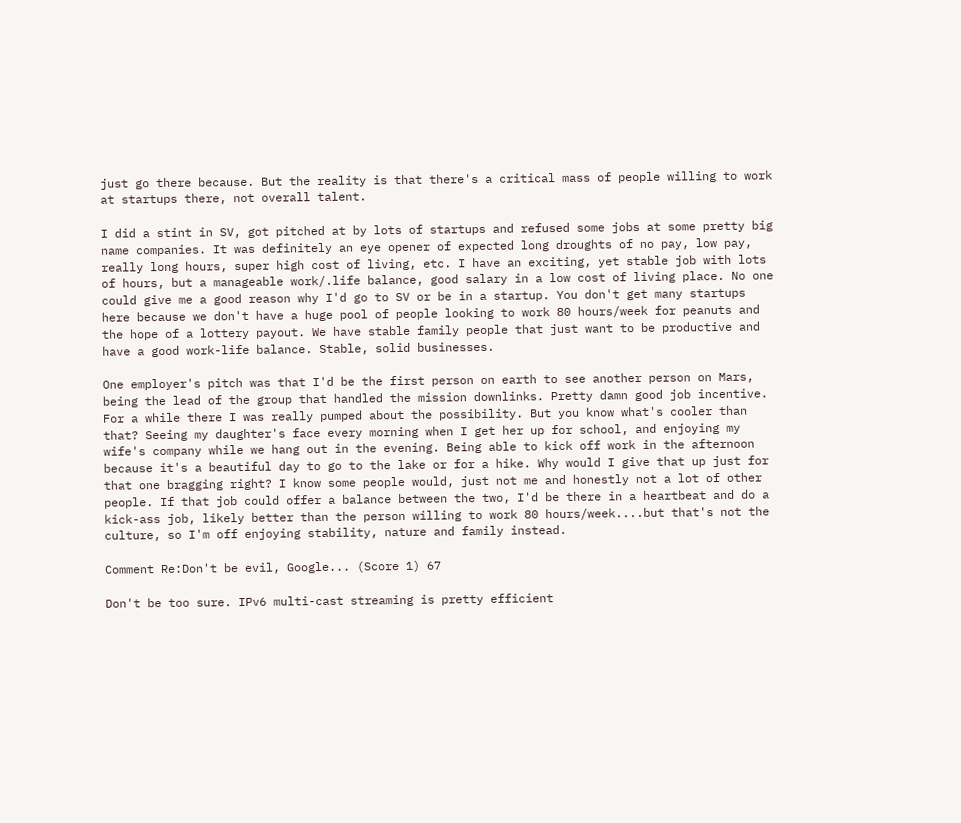just go there because. But the reality is that there's a critical mass of people willing to work at startups there, not overall talent.

I did a stint in SV, got pitched at by lots of startups and refused some jobs at some pretty big name companies. It was definitely an eye opener of expected long droughts of no pay, low pay, really long hours, super high cost of living, etc. I have an exciting, yet stable job with lots of hours, but a manageable work/.life balance, good salary in a low cost of living place. No one could give me a good reason why I'd go to SV or be in a startup. You don't get many startups here because we don't have a huge pool of people looking to work 80 hours/week for peanuts and the hope of a lottery payout. We have stable family people that just want to be productive and have a good work-life balance. Stable, solid businesses.

One employer's pitch was that I'd be the first person on earth to see another person on Mars, being the lead of the group that handled the mission downlinks. Pretty damn good job incentive. For a while there I was really pumped about the possibility. But you know what's cooler than that? Seeing my daughter's face every morning when I get her up for school, and enjoying my wife's company while we hang out in the evening. Being able to kick off work in the afternoon because it's a beautiful day to go to the lake or for a hike. Why would I give that up just for that one bragging right? I know some people would, just not me and honestly not a lot of other people. If that job could offer a balance between the two, I'd be there in a heartbeat and do a kick-ass job, likely better than the person willing to work 80 hours/week....but that's not the culture, so I'm off enjoying stability, nature and family instead.

Comment Re:Don't be evil, Google... (Score 1) 67

Don't be too sure. IPv6 multi-cast streaming is pretty efficient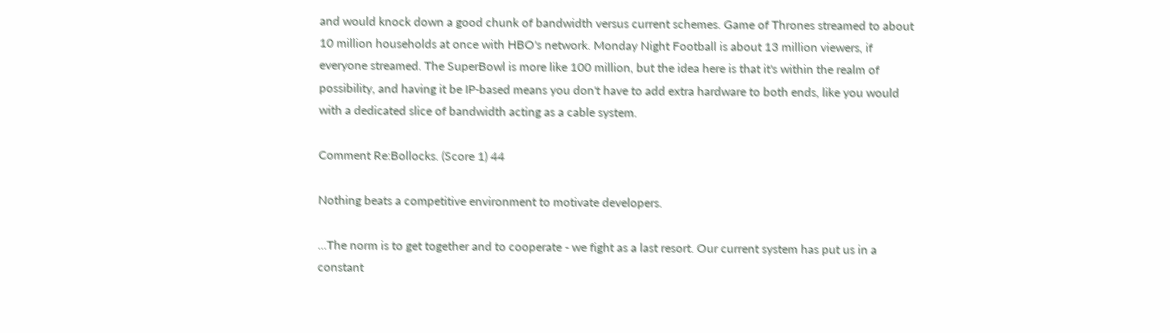and would knock down a good chunk of bandwidth versus current schemes. Game of Thrones streamed to about 10 million households at once with HBO's network. Monday Night Football is about 13 million viewers, if everyone streamed. The SuperBowl is more like 100 million, but the idea here is that it's within the realm of possibility, and having it be IP-based means you don't have to add extra hardware to both ends, like you would with a dedicated slice of bandwidth acting as a cable system.

Comment Re:Bollocks. (Score 1) 44

Nothing beats a competitive environment to motivate developers.

...The norm is to get together and to cooperate - we fight as a last resort. Our current system has put us in a constant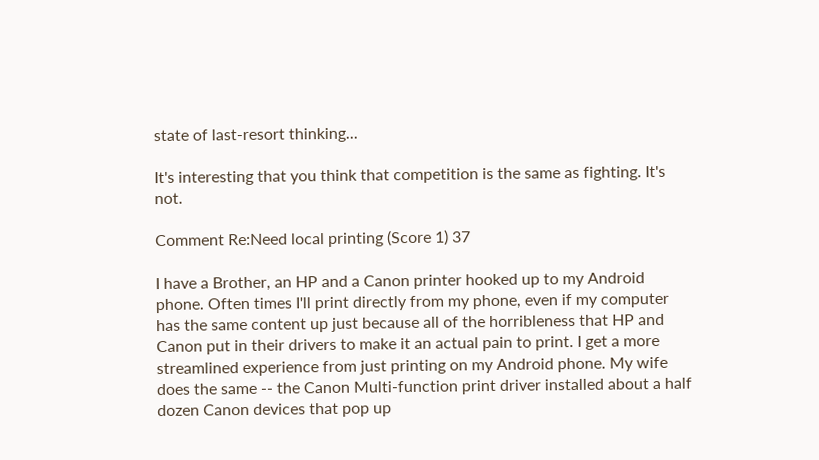state of last-resort thinking...

It's interesting that you think that competition is the same as fighting. It's not.

Comment Re:Need local printing (Score 1) 37

I have a Brother, an HP and a Canon printer hooked up to my Android phone. Often times I'll print directly from my phone, even if my computer has the same content up just because all of the horribleness that HP and Canon put in their drivers to make it an actual pain to print. I get a more streamlined experience from just printing on my Android phone. My wife does the same -- the Canon Multi-function print driver installed about a half dozen Canon devices that pop up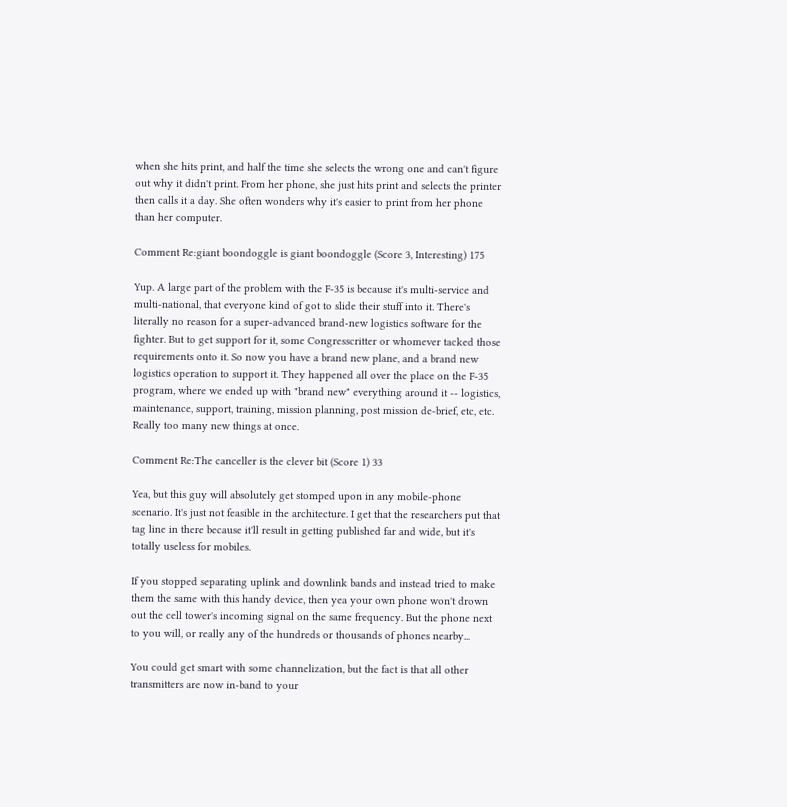when she hits print, and half the time she selects the wrong one and can't figure out why it didn't print. From her phone, she just hits print and selects the printer then calls it a day. She often wonders why it's easier to print from her phone than her computer.

Comment Re:giant boondoggle is giant boondoggle (Score 3, Interesting) 175

Yup. A large part of the problem with the F-35 is because it's multi-service and multi-national, that everyone kind of got to slide their stuff into it. There's literally no reason for a super-advanced brand-new logistics software for the fighter. But to get support for it, some Congresscritter or whomever tacked those requirements onto it. So now you have a brand new plane, and a brand new logistics operation to support it. They happened all over the place on the F-35 program, where we ended up with "brand new" everything around it -- logistics, maintenance, support, training, mission planning, post mission de-brief, etc, etc. Really too many new things at once.

Comment Re:The canceller is the clever bit (Score 1) 33

Yea, but this guy will absolutely get stomped upon in any mobile-phone scenario. It's just not feasible in the architecture. I get that the researchers put that tag line in there because it'll result in getting published far and wide, but it's totally useless for mobiles.

If you stopped separating uplink and downlink bands and instead tried to make them the same with this handy device, then yea your own phone won't drown out the cell tower's incoming signal on the same frequency. But the phone next to you will, or really any of the hundreds or thousands of phones nearby...

You could get smart with some channelization, but the fact is that all other transmitters are now in-band to your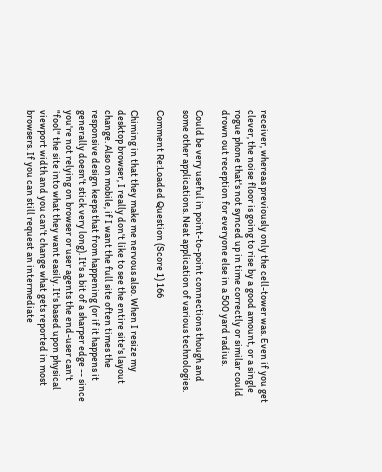receiver, whereas previously only the cell-tower was. Even if you get clever, the noise floor is going to rise by a good amount, or a single rogue phone that's not synced up in time correctly or similar could drown out reception for everyone else in a 500 yard radius.

Could be very useful in point-to-point connections though and some other applications. Neat application of various technologies.

Comment Re:Loaded Question (Score 1) 166

Chiming in that they make me nervous also. When I resize my desktop browser, I really don't like to see the entire site's layout change. Also on mobile, if I want the full site often times the responsive design keeps that from happening (or if it happens it generally doesn't stick very long). It's a bit of a sharper edge -- since you're not relying on browser or user agents the end-user can't "fool" the site into what they want easily. It's based upon physical viewport width and you can't change what gets reported in most browsers. If you can still request an intermediate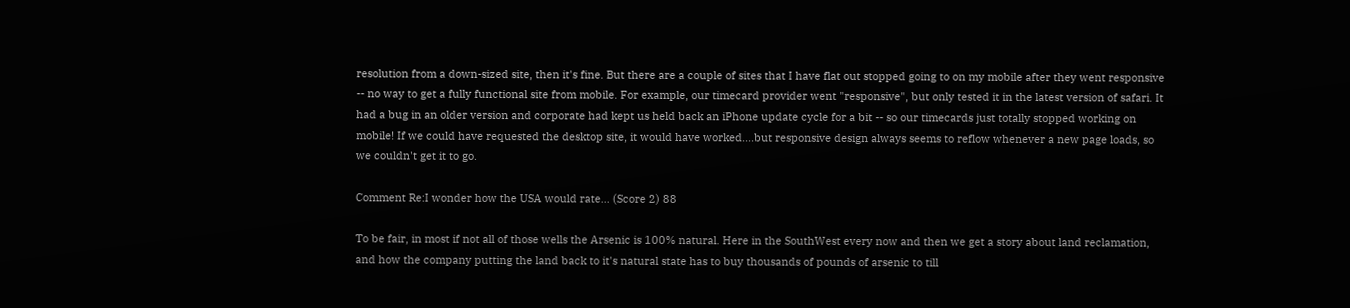resolution from a down-sized site, then it's fine. But there are a couple of sites that I have flat out stopped going to on my mobile after they went responsive -- no way to get a fully functional site from mobile. For example, our timecard provider went "responsive", but only tested it in the latest version of safari. It had a bug in an older version and corporate had kept us held back an iPhone update cycle for a bit -- so our timecards just totally stopped working on mobile! If we could have requested the desktop site, it would have worked....but responsive design always seems to reflow whenever a new page loads, so we couldn't get it to go.

Comment Re:I wonder how the USA would rate... (Score 2) 88

To be fair, in most if not all of those wells the Arsenic is 100% natural. Here in the SouthWest every now and then we get a story about land reclamation, and how the company putting the land back to it's natural state has to buy thousands of pounds of arsenic to till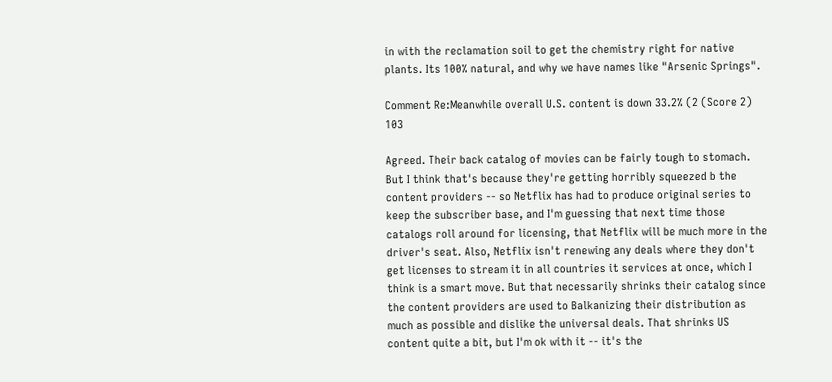in with the reclamation soil to get the chemistry right for native plants. Its 100% natural, and why we have names like "Arsenic Springs".

Comment Re:Meanwhile overall U.S. content is down 33.2% (2 (Score 2) 103

Agreed. Their back catalog of movies can be fairly tough to stomach. But I think that's because they're getting horribly squeezed b the content providers -- so Netflix has had to produce original series to keep the subscriber base, and I'm guessing that next time those catalogs roll around for licensing, that Netflix will be much more in the driver's seat. Also, Netflix isn't renewing any deals where they don't get licenses to stream it in all countries it services at once, which I think is a smart move. But that necessarily shrinks their catalog since the content providers are used to Balkanizing their distribution as much as possible and dislike the universal deals. That shrinks US content quite a bit, but I'm ok with it -- it's the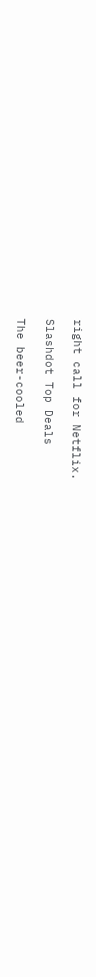right call for Netflix.

Slashdot Top Deals

The beer-cooled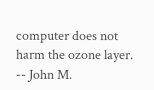computer does not harm the ozone layer. -- John M.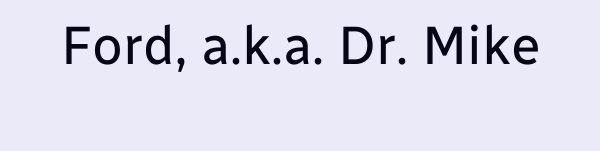Ford, a.k.a. Dr. Mike